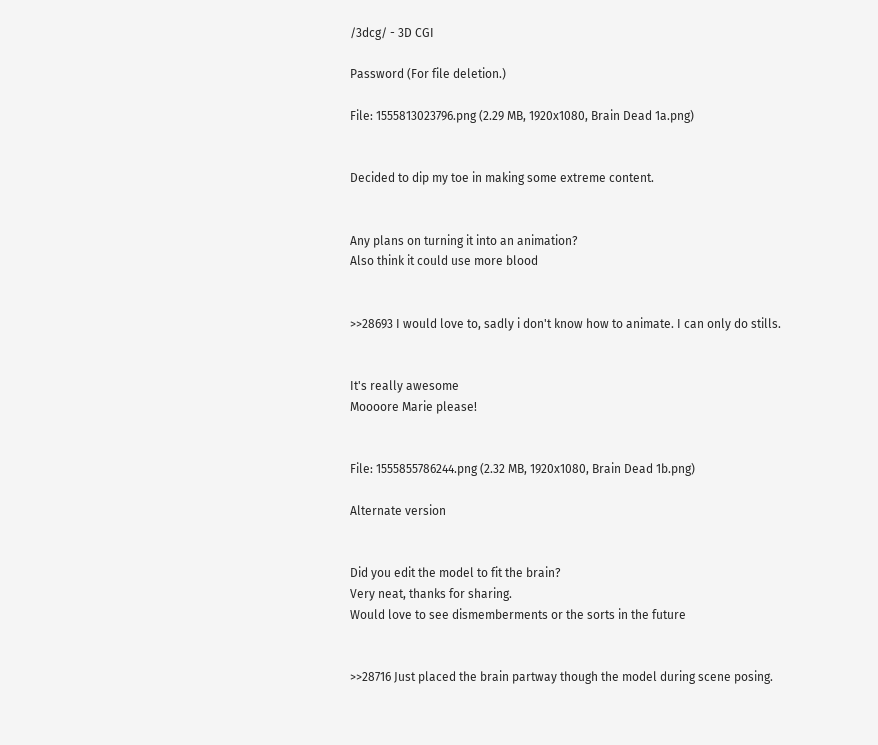/3dcg/ - 3D CGI

Password (For file deletion.)

File: 1555813023796.png (2.29 MB, 1920x1080, Brain Dead 1a.png)


Decided to dip my toe in making some extreme content.


Any plans on turning it into an animation?
Also think it could use more blood


>>28693 I would love to, sadly i don't know how to animate. I can only do stills.


It's really awesome
Moooore Marie please!


File: 1555855786244.png (2.32 MB, 1920x1080, Brain Dead 1b.png)

Alternate version


Did you edit the model to fit the brain?
Very neat, thanks for sharing.
Would love to see dismemberments or the sorts in the future


>>28716 Just placed the brain partway though the model during scene posing.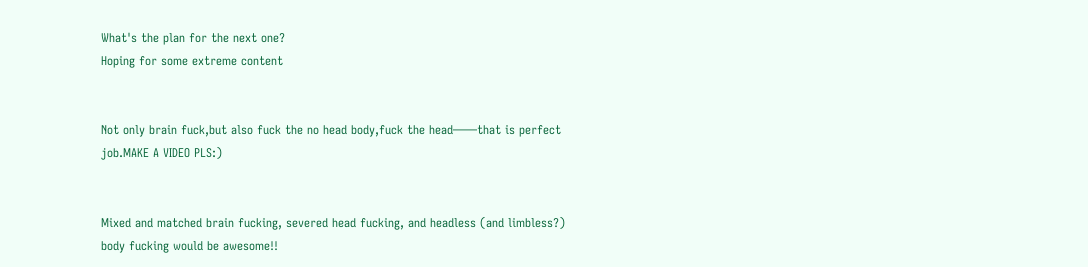What's the plan for the next one?
Hoping for some extreme content


Not only brain fuck,but also fuck the no head body,fuck the head——that is perfect job.MAKE A VIDEO PLS:)


Mixed and matched brain fucking, severed head fucking, and headless (and limbless?) body fucking would be awesome!!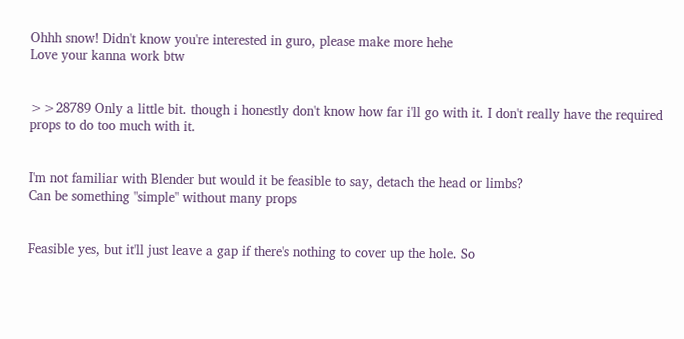Ohhh snow! Didn't know you're interested in guro, please make more hehe
Love your kanna work btw


>>28789 Only a little bit. though i honestly don't know how far i'll go with it. I don't really have the required props to do too much with it.


I'm not familiar with Blender but would it be feasible to say, detach the head or limbs?
Can be something "simple" without many props


Feasible yes, but it'll just leave a gap if there's nothing to cover up the hole. So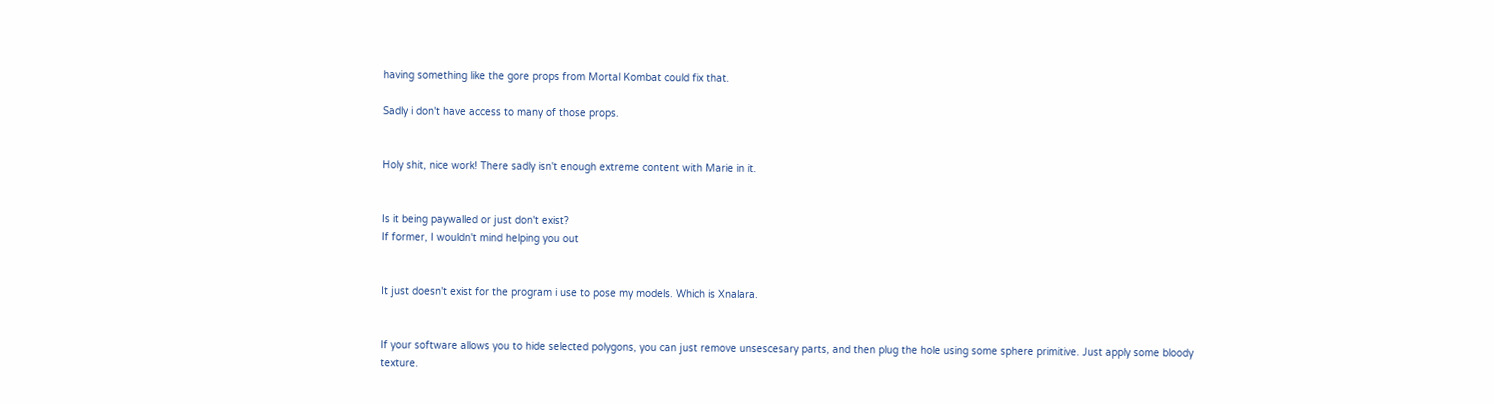having something like the gore props from Mortal Kombat could fix that.

Sadly i don't have access to many of those props.


Holy shit, nice work! There sadly isn't enough extreme content with Marie in it.


Is it being paywalled or just don't exist?
If former, I wouldn't mind helping you out


It just doesn't exist for the program i use to pose my models. Which is Xnalara.


If your software allows you to hide selected polygons, you can just remove unsescesary parts, and then plug the hole using some sphere primitive. Just apply some bloody texture.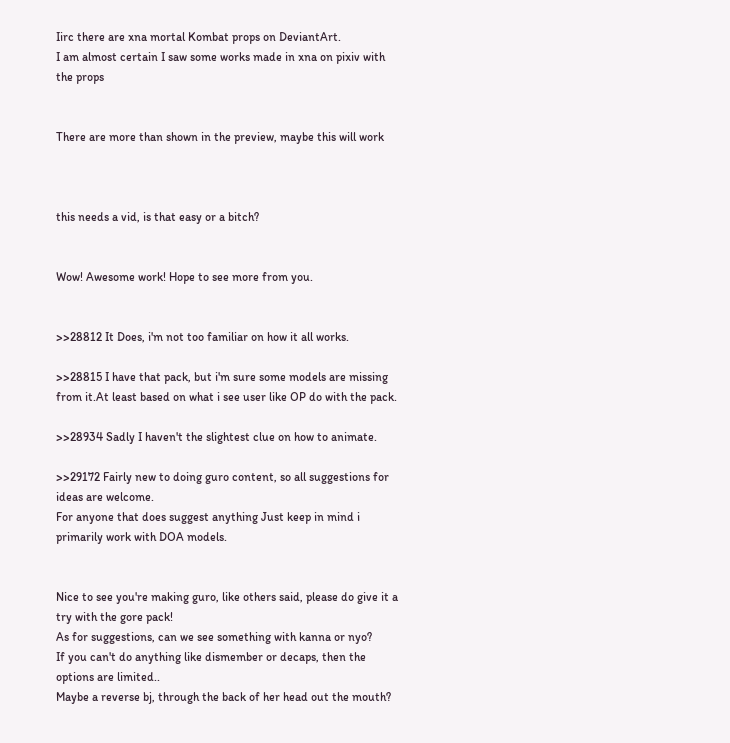Iirc there are xna mortal Kombat props on DeviantArt.
I am almost certain I saw some works made in xna on pixiv with the props


There are more than shown in the preview, maybe this will work



this needs a vid, is that easy or a bitch?


Wow! Awesome work! Hope to see more from you.


>>28812 It Does, i'm not too familiar on how it all works.

>>28815 I have that pack, but i'm sure some models are missing from it.At least based on what i see user like OP do with the pack.

>>28934 Sadly I haven't the slightest clue on how to animate.

>>29172 Fairly new to doing guro content, so all suggestions for ideas are welcome.
For anyone that does suggest anything Just keep in mind i primarily work with DOA models.


Nice to see you're making guro, like others said, please do give it a try with the gore pack!
As for suggestions, can we see something with kanna or nyo?
If you can't do anything like dismember or decaps, then the options are limited..
Maybe a reverse bj, through the back of her head out the mouth?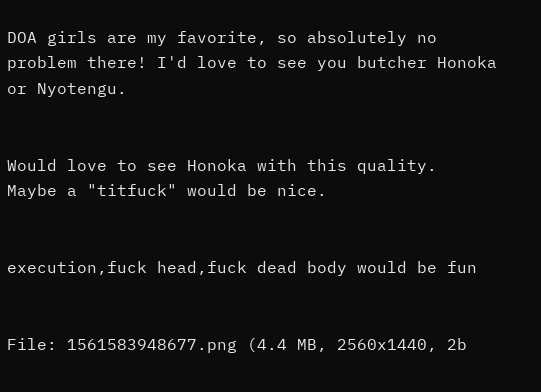DOA girls are my favorite, so absolutely no problem there! I'd love to see you butcher Honoka or Nyotengu.


Would love to see Honoka with this quality.
Maybe a "titfuck" would be nice.


execution,fuck head,fuck dead body would be fun


File: 1561583948677.png (4.4 MB, 2560x1440, 2b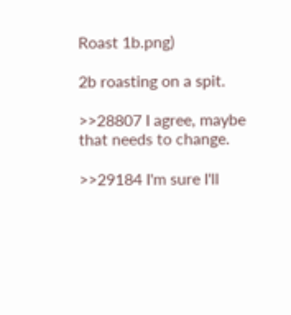Roast 1b.png)

2b roasting on a spit.

>>28807 I agree, maybe that needs to change.

>>29184 I'm sure I'll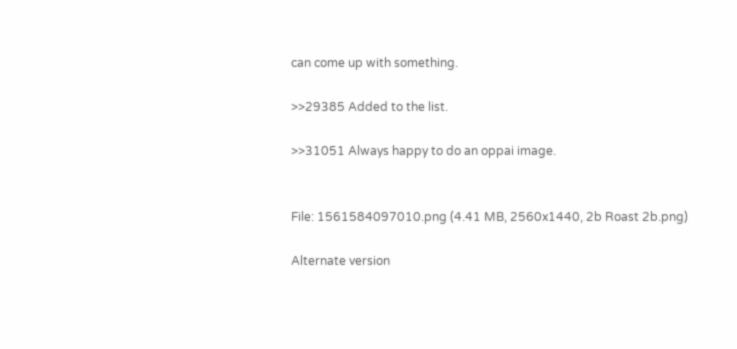can come up with something.

>>29385 Added to the list.

>>31051 Always happy to do an oppai image.


File: 1561584097010.png (4.41 MB, 2560x1440, 2b Roast 2b.png)

Alternate version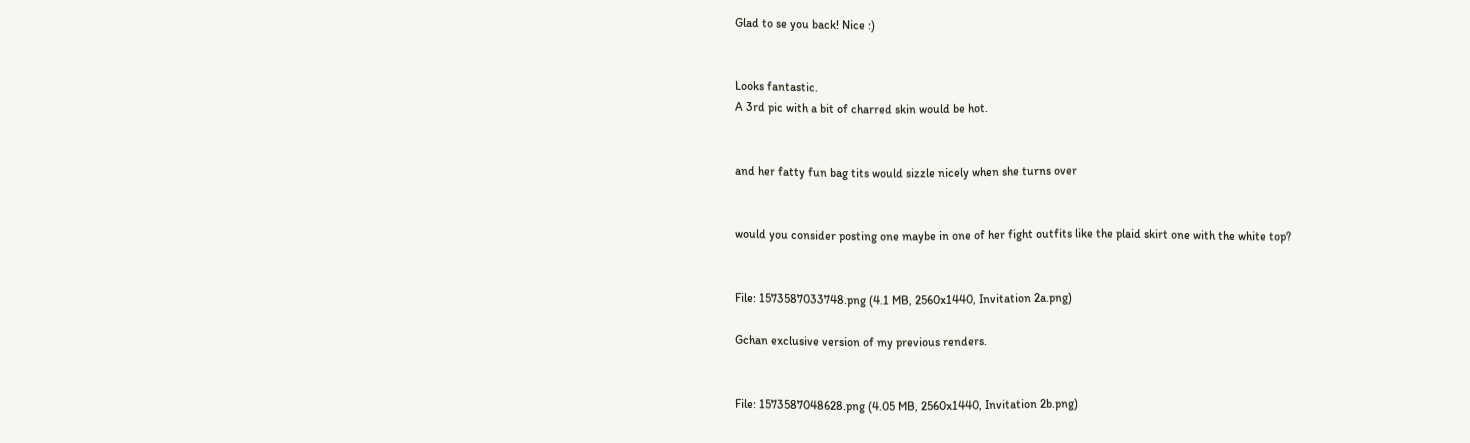Glad to se you back! Nice :)


Looks fantastic.
A 3rd pic with a bit of charred skin would be hot.


and her fatty fun bag tits would sizzle nicely when she turns over


would you consider posting one maybe in one of her fight outfits like the plaid skirt one with the white top?


File: 1573587033748.png (4.1 MB, 2560x1440, Invitation 2a.png)

Gchan exclusive version of my previous renders.


File: 1573587048628.png (4.05 MB, 2560x1440, Invitation 2b.png)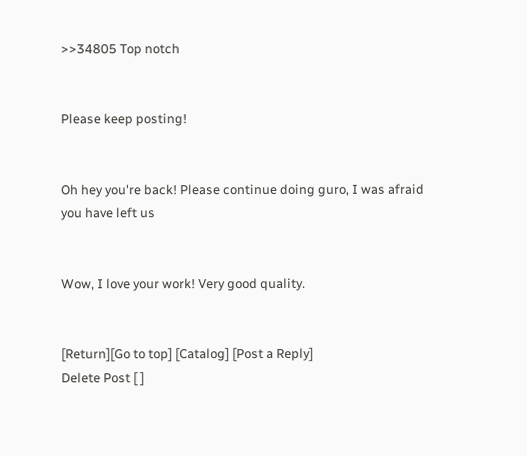>>34805 Top notch


Please keep posting!


Oh hey you're back! Please continue doing guro, I was afraid you have left us


Wow, I love your work! Very good quality.


[Return][Go to top] [Catalog] [Post a Reply]
Delete Post [ ]